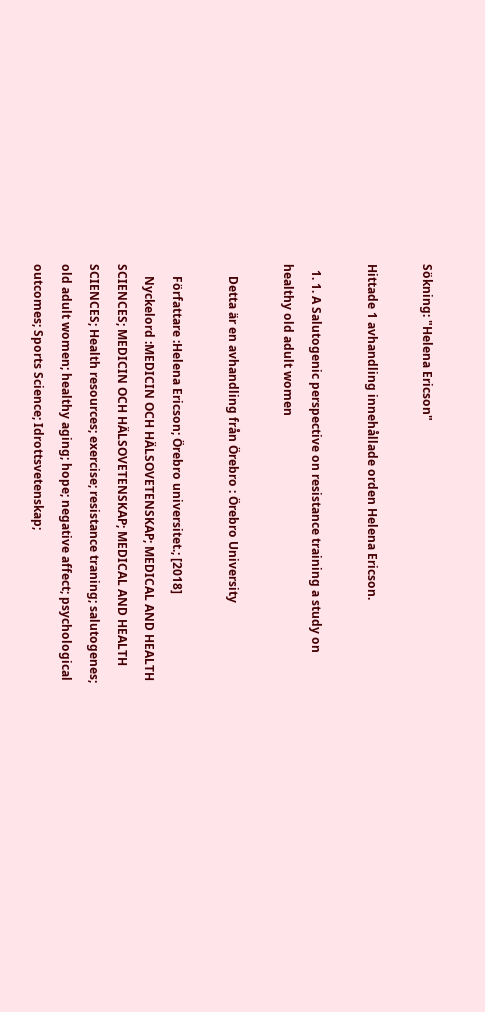Sökning: "Helena Ericson"

Hittade 1 avhandling innehållade orden Helena Ericson.

  1. 1. A Salutogenic perspective on resistance training a study on healthy old adult women

    Detta är en avhandling från Örebro : Örebro University

    Författare :Helena Ericson; Örebro universitet.; [2018]
    Nyckelord :MEDICIN OCH HÄLSOVETENSKAP; MEDICAL AND HEALTH SCIENCES; MEDICIN OCH HÄLSOVETENSKAP; MEDICAL AND HEALTH SCIENCES; Health resources; exercise; resistance traning; salutogenes; old adult women; healthy aging; hope; negative affect; psychological outcomes; Sports Science; Idrottsvetenskap;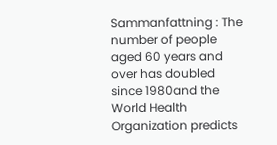Sammanfattning : The number of people aged 60 years and over has doubled since 1980and the World Health Organization predicts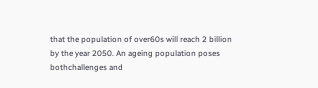that the population of over60s will reach 2 billion by the year 2050. An ageing population poses bothchallenges and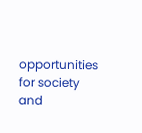opportunities for society and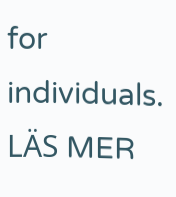for individuals. LÄS MER